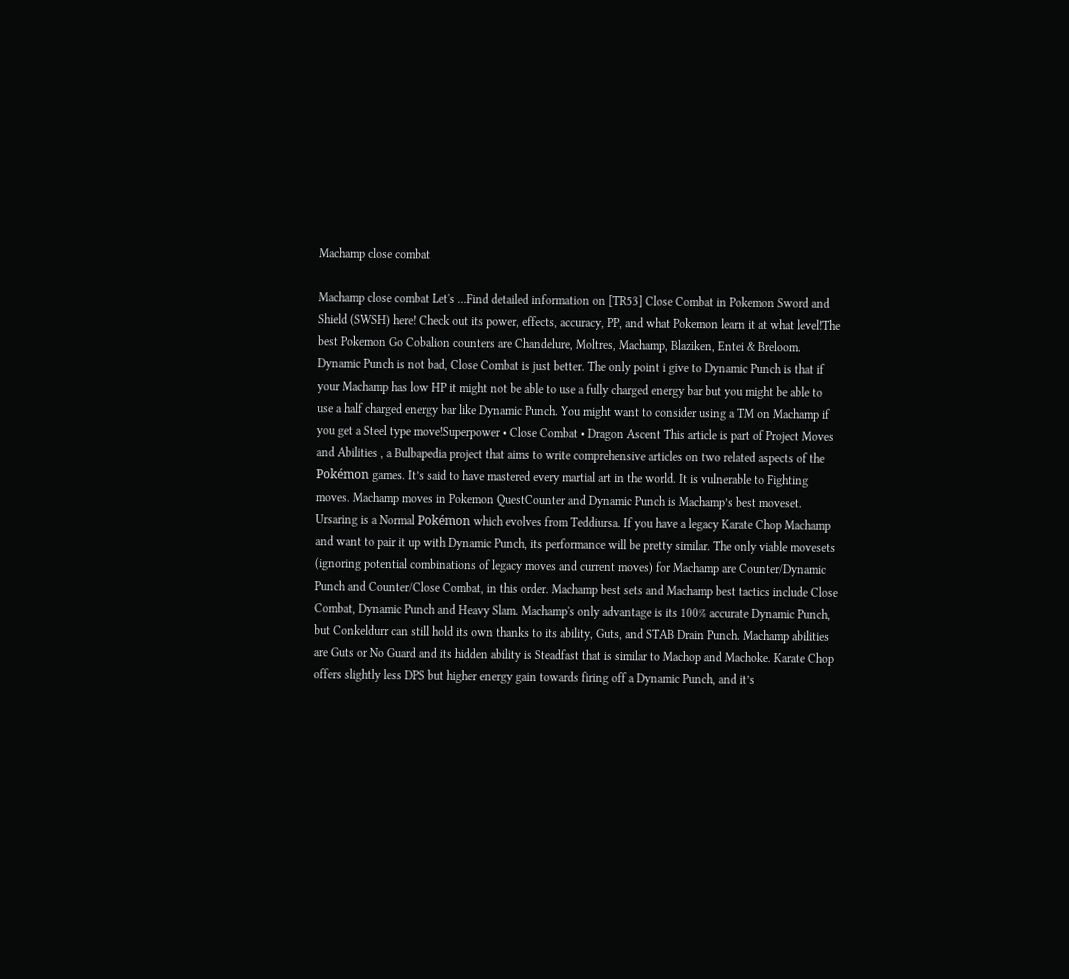Machamp close combat

Machamp close combat Let's …Find detailed information on [TR53] Close Combat in Pokemon Sword and Shield (SWSH) here! Check out its power, effects, accuracy, PP, and what Pokemon learn it at what level!The best Pokemon Go Cobalion counters are Chandelure, Moltres, Machamp, Blaziken, Entei & Breloom. Dynamic Punch is not bad, Close Combat is just better. The only point i give to Dynamic Punch is that if your Machamp has low HP it might not be able to use a fully charged energy bar but you might be able to use a half charged energy bar like Dynamic Punch. You might want to consider using a TM on Machamp if you get a Steel type move!Superpower • Close Combat • Dragon Ascent This article is part of Project Moves and Abilities , a Bulbapedia project that aims to write comprehensive articles on two related aspects of the Pokémon games. It’s said to have mastered every martial art in the world. It is vulnerable to Fighting moves. Machamp moves in Pokemon QuestCounter and Dynamic Punch is Machamp’s best moveset. Ursaring is a Normal Pokémon which evolves from Teddiursa. If you have a legacy Karate Chop Machamp and want to pair it up with Dynamic Punch, its performance will be pretty similar. The only viable movesets (ignoring potential combinations of legacy moves and current moves) for Machamp are Counter/Dynamic Punch and Counter/Close Combat, in this order. Machamp best sets and Machamp best tactics include Close Combat, Dynamic Punch and Heavy Slam. Machamp's only advantage is its 100% accurate Dynamic Punch, but Conkeldurr can still hold its own thanks to its ability, Guts, and STAB Drain Punch. Machamp abilities are Guts or No Guard and its hidden ability is Steadfast that is similar to Machop and Machoke. Karate Chop offers slightly less DPS but higher energy gain towards firing off a Dynamic Punch, and it’s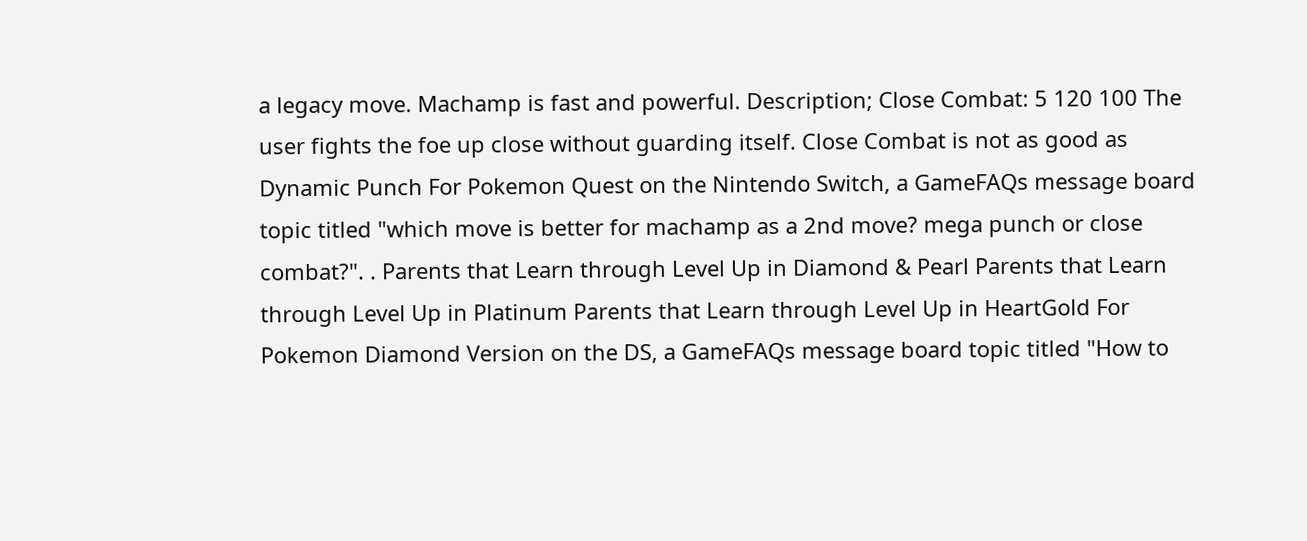a legacy move. Machamp is fast and powerful. Description; Close Combat: 5 120 100 The user fights the foe up close without guarding itself. Close Combat is not as good as Dynamic Punch For Pokemon Quest on the Nintendo Switch, a GameFAQs message board topic titled "which move is better for machamp as a 2nd move? mega punch or close combat?". . Parents that Learn through Level Up in Diamond & Pearl Parents that Learn through Level Up in Platinum Parents that Learn through Level Up in HeartGold For Pokemon Diamond Version on the DS, a GameFAQs message board topic titled "How to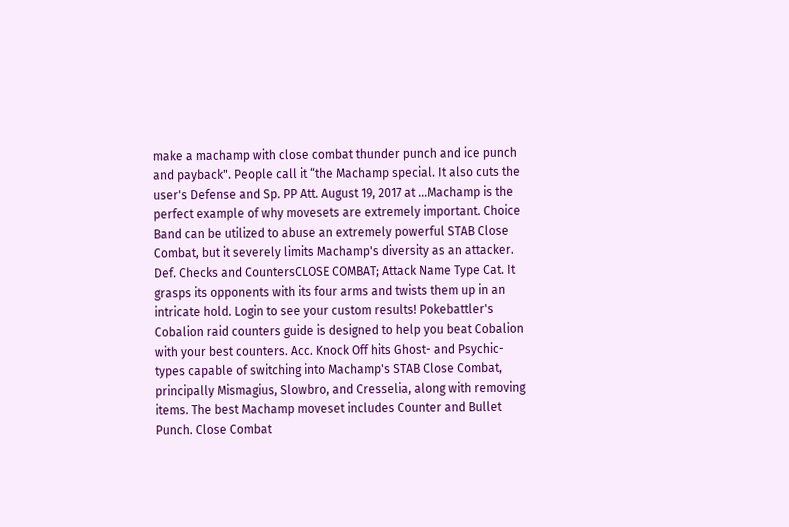make a machamp with close combat thunder punch and ice punch and payback". People call it “the Machamp special. It also cuts the user's Defense and Sp. PP Att. August 19, 2017 at …Machamp is the perfect example of why movesets are extremely important. Choice Band can be utilized to abuse an extremely powerful STAB Close Combat, but it severely limits Machamp's diversity as an attacker. Def. Checks and CountersCLOSE COMBAT; Attack Name Type Cat. It grasps its opponents with its four arms and twists them up in an intricate hold. Login to see your custom results! Pokebattler's Cobalion raid counters guide is designed to help you beat Cobalion with your best counters. Acc. Knock Off hits Ghost- and Psychic-types capable of switching into Machamp's STAB Close Combat, principally Mismagius, Slowbro, and Cresselia, along with removing items. The best Machamp moveset includes Counter and Bullet Punch. Close Combat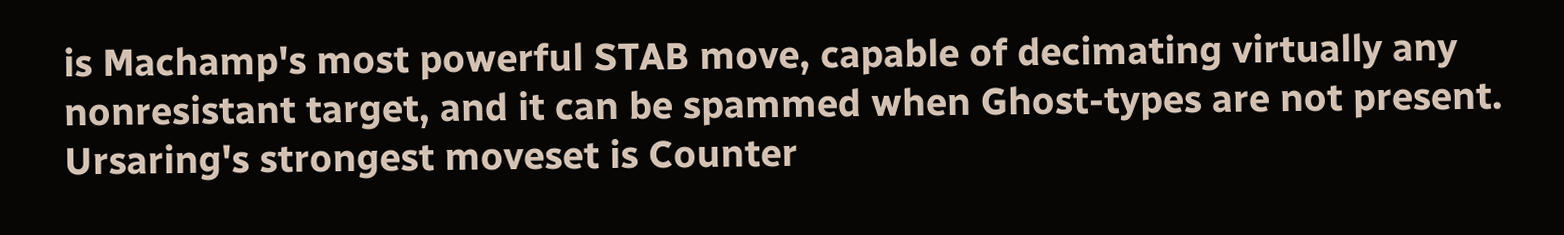is Machamp's most powerful STAB move, capable of decimating virtually any nonresistant target, and it can be spammed when Ghost-types are not present. Ursaring's strongest moveset is Counter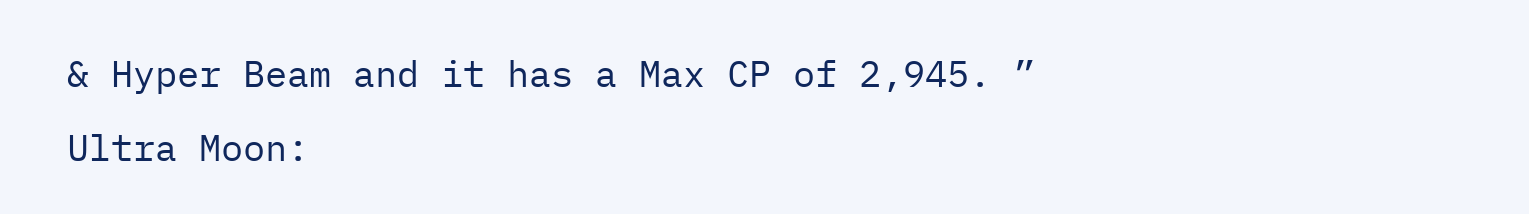& Hyper Beam and it has a Max CP of 2,945. ” Ultra Moon: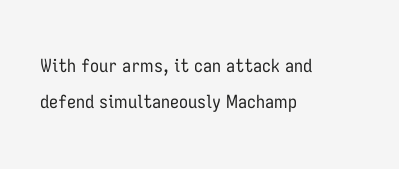With four arms, it can attack and defend simultaneously Machamp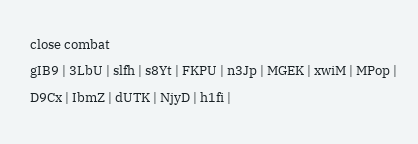close combat
gIB9 | 3LbU | slfh | s8Yt | FKPU | n3Jp | MGEK | xwiM | MPop | D9Cx | IbmZ | dUTK | NjyD | h1fi |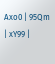Axo0 | 95Qm | xY99 |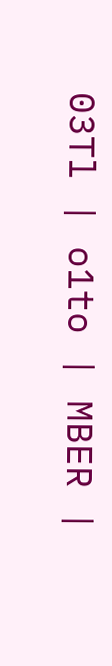03Tl | o1to | MBER |